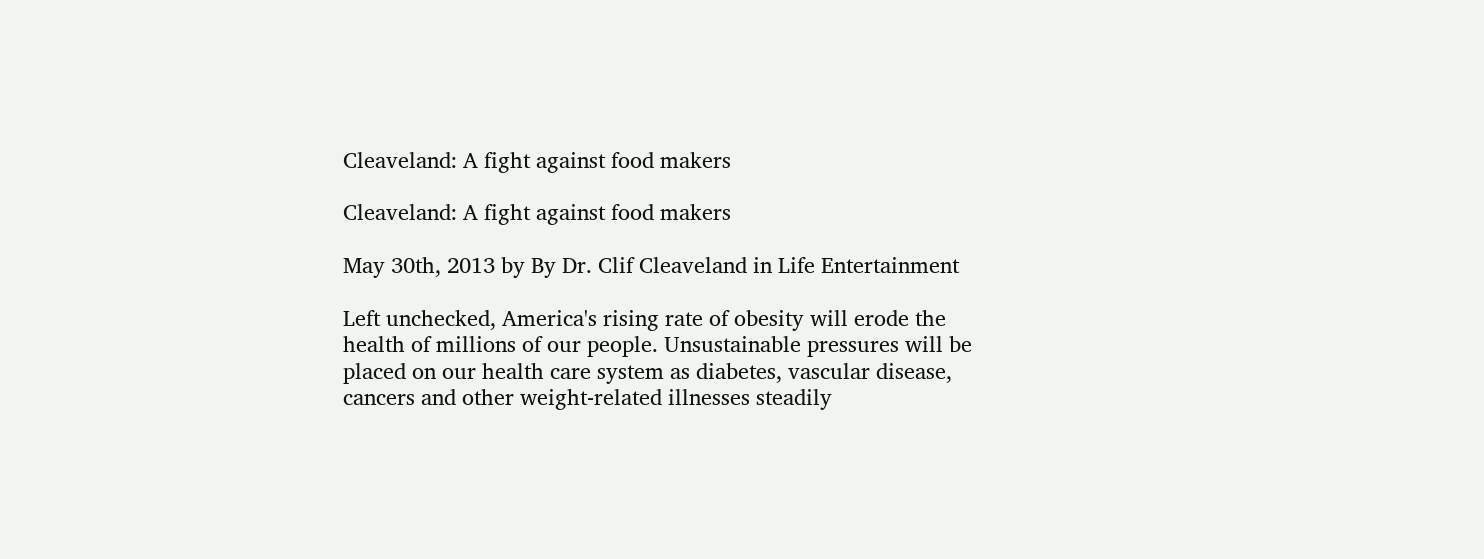Cleaveland: A fight against food makers

Cleaveland: A fight against food makers

May 30th, 2013 by By Dr. Clif Cleaveland in Life Entertainment

Left unchecked, America's rising rate of obesity will erode the health of millions of our people. Unsustainable pressures will be placed on our health care system as diabetes, vascular disease, cancers and other weight-related illnesses steadily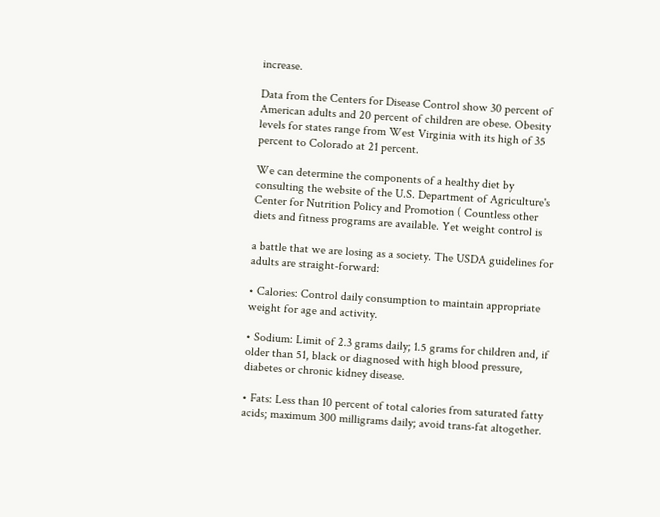increase.

Data from the Centers for Disease Control show 30 percent of American adults and 20 percent of children are obese. Obesity levels for states range from West Virginia with its high of 35 percent to Colorado at 21 percent.

We can determine the components of a healthy diet by consulting the website of the U.S. Department of Agriculture's Center for Nutrition Policy and Promotion ( Countless other diets and fitness programs are available. Yet weight control is

a battle that we are losing as a society. The USDA guidelines for adults are straight-forward:

• Calories: Control daily consumption to maintain appropriate weight for age and activity.

• Sodium: Limit of 2.3 grams daily; 1.5 grams for children and, if older than 51, black or diagnosed with high blood pressure, diabetes or chronic kidney disease.

• Fats: Less than 10 percent of total calories from saturated fatty acids; maximum 300 milligrams daily; avoid trans-fat altogether.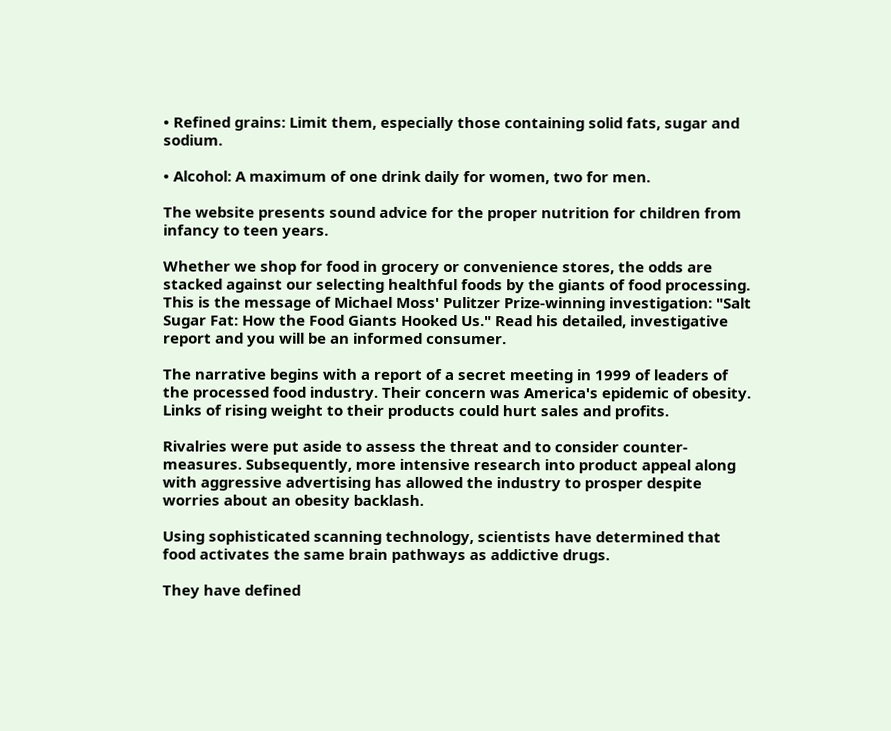• Refined grains: Limit them, especially those containing solid fats, sugar and sodium.

• Alcohol: A maximum of one drink daily for women, two for men.

The website presents sound advice for the proper nutrition for children from infancy to teen years.

Whether we shop for food in grocery or convenience stores, the odds are stacked against our selecting healthful foods by the giants of food processing. This is the message of Michael Moss' Pulitzer Prize-winning investigation: "Salt Sugar Fat: How the Food Giants Hooked Us." Read his detailed, investigative report and you will be an informed consumer.

The narrative begins with a report of a secret meeting in 1999 of leaders of the processed food industry. Their concern was America's epidemic of obesity. Links of rising weight to their products could hurt sales and profits.

Rivalries were put aside to assess the threat and to consider counter-measures. Subsequently, more intensive research into product appeal along with aggressive advertising has allowed the industry to prosper despite worries about an obesity backlash.

Using sophisticated scanning technology, scientists have determined that food activates the same brain pathways as addictive drugs.

They have defined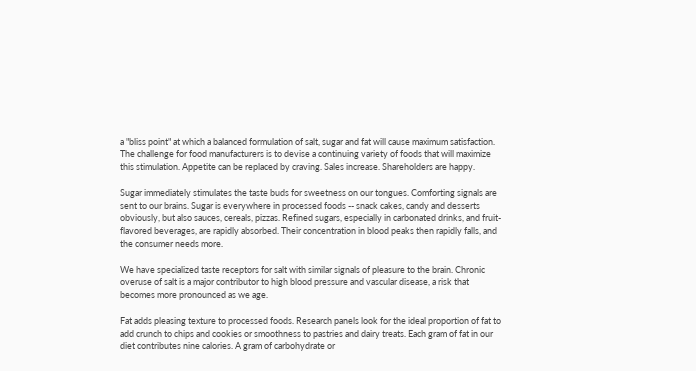a "bliss point" at which a balanced formulation of salt, sugar and fat will cause maximum satisfaction. The challenge for food manufacturers is to devise a continuing variety of foods that will maximize this stimulation. Appetite can be replaced by craving. Sales increase. Shareholders are happy.

Sugar immediately stimulates the taste buds for sweetness on our tongues. Comforting signals are sent to our brains. Sugar is everywhere in processed foods -- snack cakes, candy and desserts obviously, but also sauces, cereals, pizzas. Refined sugars, especially in carbonated drinks, and fruit-flavored beverages, are rapidly absorbed. Their concentration in blood peaks then rapidly falls, and the consumer needs more.

We have specialized taste receptors for salt with similar signals of pleasure to the brain. Chronic overuse of salt is a major contributor to high blood pressure and vascular disease, a risk that becomes more pronounced as we age.

Fat adds pleasing texture to processed foods. Research panels look for the ideal proportion of fat to add crunch to chips and cookies or smoothness to pastries and dairy treats. Each gram of fat in our diet contributes nine calories. A gram of carbohydrate or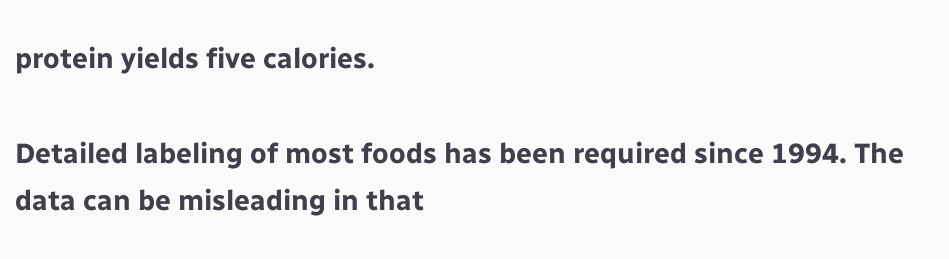protein yields five calories.

Detailed labeling of most foods has been required since 1994. The data can be misleading in that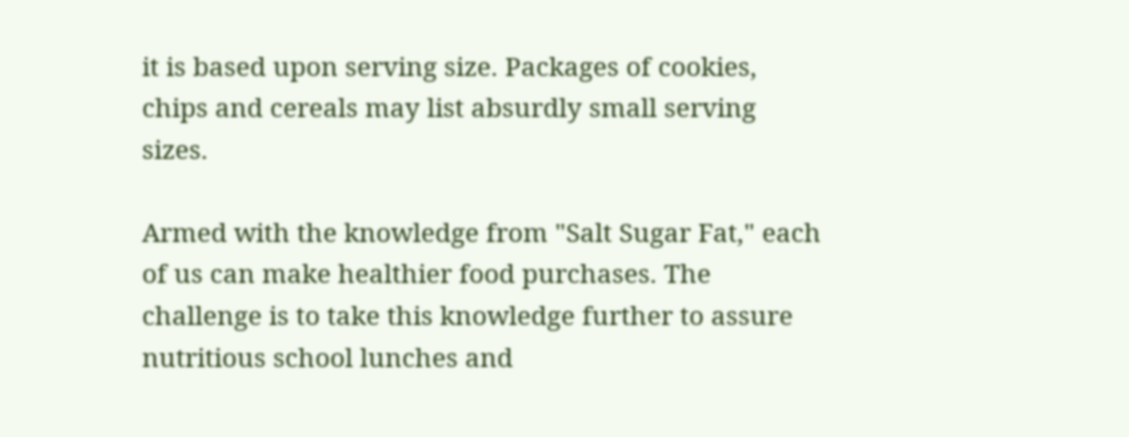it is based upon serving size. Packages of cookies, chips and cereals may list absurdly small serving sizes.

Armed with the knowledge from "Salt Sugar Fat," each of us can make healthier food purchases. The challenge is to take this knowledge further to assure nutritious school lunches and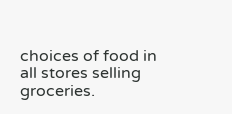choices of food in all stores selling groceries.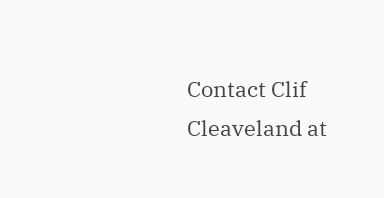Contact Clif Cleaveland at